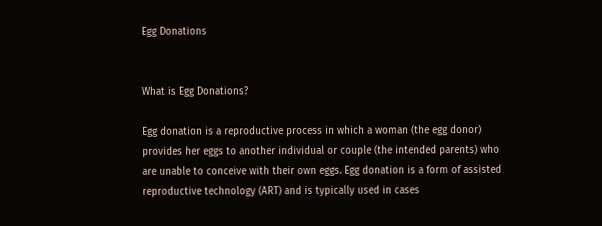Egg Donations


What is Egg Donations?

Egg donation is a reproductive process in which a woman (the egg donor) provides her eggs to another individual or couple (the intended parents) who are unable to conceive with their own eggs. Egg donation is a form of assisted reproductive technology (ART) and is typically used in cases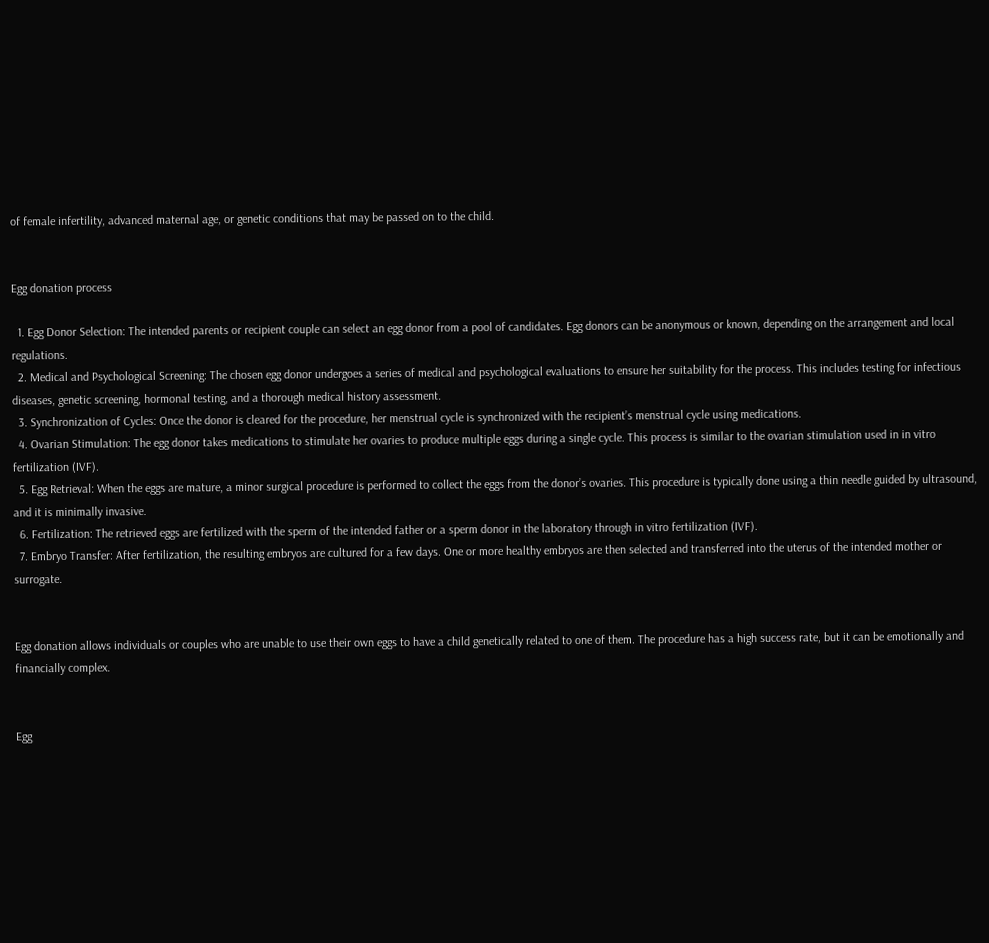of female infertility, advanced maternal age, or genetic conditions that may be passed on to the child.


Egg donation process

  1. Egg Donor Selection: The intended parents or recipient couple can select an egg donor from a pool of candidates. Egg donors can be anonymous or known, depending on the arrangement and local regulations.
  2. Medical and Psychological Screening: The chosen egg donor undergoes a series of medical and psychological evaluations to ensure her suitability for the process. This includes testing for infectious diseases, genetic screening, hormonal testing, and a thorough medical history assessment.
  3. Synchronization of Cycles: Once the donor is cleared for the procedure, her menstrual cycle is synchronized with the recipient’s menstrual cycle using medications.
  4. Ovarian Stimulation: The egg donor takes medications to stimulate her ovaries to produce multiple eggs during a single cycle. This process is similar to the ovarian stimulation used in in vitro fertilization (IVF).
  5. Egg Retrieval: When the eggs are mature, a minor surgical procedure is performed to collect the eggs from the donor’s ovaries. This procedure is typically done using a thin needle guided by ultrasound, and it is minimally invasive.
  6. Fertilization: The retrieved eggs are fertilized with the sperm of the intended father or a sperm donor in the laboratory through in vitro fertilization (IVF).
  7. Embryo Transfer: After fertilization, the resulting embryos are cultured for a few days. One or more healthy embryos are then selected and transferred into the uterus of the intended mother or surrogate.


Egg donation allows individuals or couples who are unable to use their own eggs to have a child genetically related to one of them. The procedure has a high success rate, but it can be emotionally and financially complex.


Egg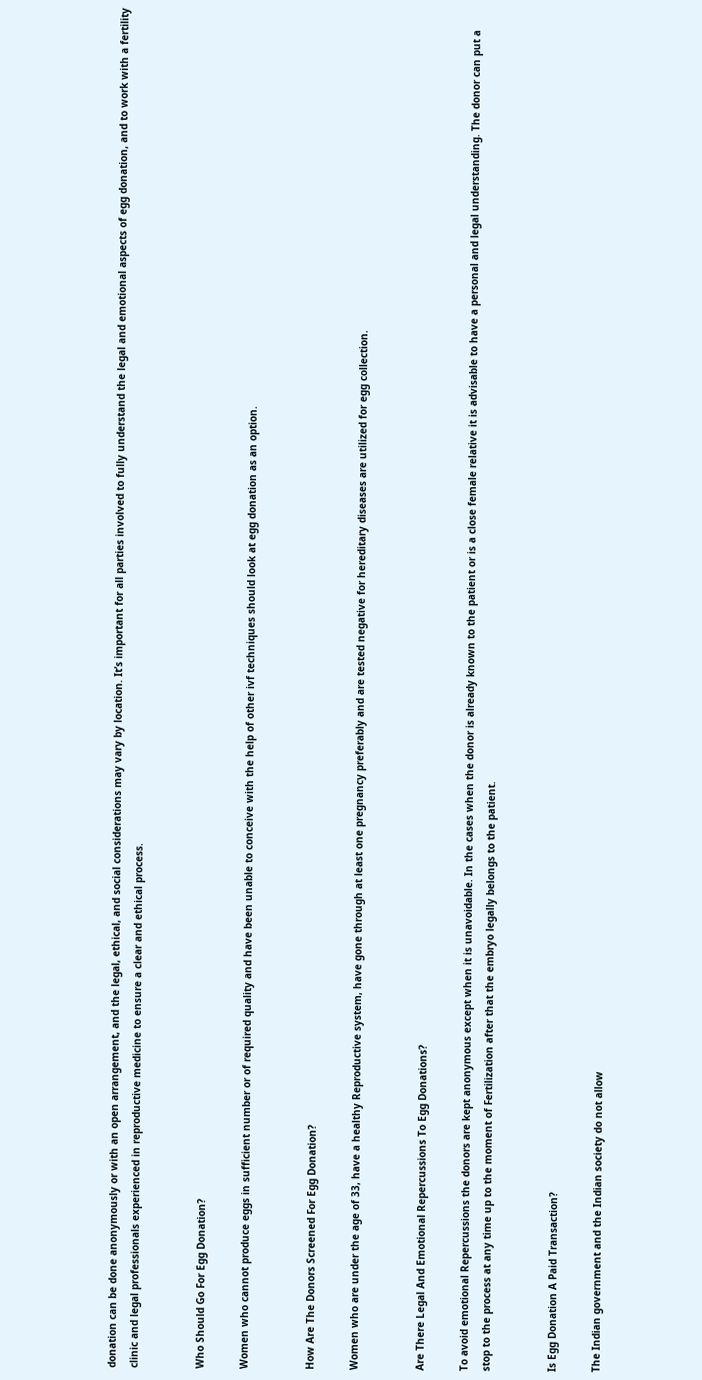donation can be done anonymously or with an open arrangement, and the legal, ethical, and social considerations may vary by location. It’s important for all parties involved to fully understand the legal and emotional aspects of egg donation, and to work with a fertility clinic and legal professionals experienced in reproductive medicine to ensure a clear and ethical process.


Who Should Go For Egg Donation?

Women who cannot produce eggs in sufficient number or of required quality and have been unable to conceive with the help of other ivf techniques should look at egg donation as an option.


How Are The Donors Screened For Egg Donation?

Women who are under the age of 33, have a healthy Reproductive system, have gone through at least one pregnancy preferably and are tested negative for hereditary diseases are utilized for egg collection.


Are There Legal And Emotional Repercussions To Egg Donations?

To avoid emotional Repercussions the donors are kept anonymous except when it is unavoidable. In the cases when the donor is already known to the patient or is a close female relative it is advisable to have a personal and legal understanding. The donor can put a stop to the process at any time up to the moment of Fertilization after that the embryo legally belongs to the patient.


Is Egg Donation A Paid Transaction?

The Indian government and the Indian society do not allow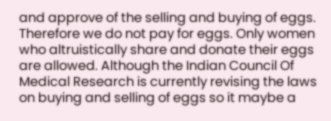and approve of the selling and buying of eggs. Therefore we do not pay for eggs. Only women who altruistically share and donate their eggs are allowed. Although the Indian Council Of Medical Research is currently revising the laws on buying and selling of eggs so it maybe a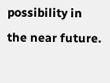possibility in the near future.